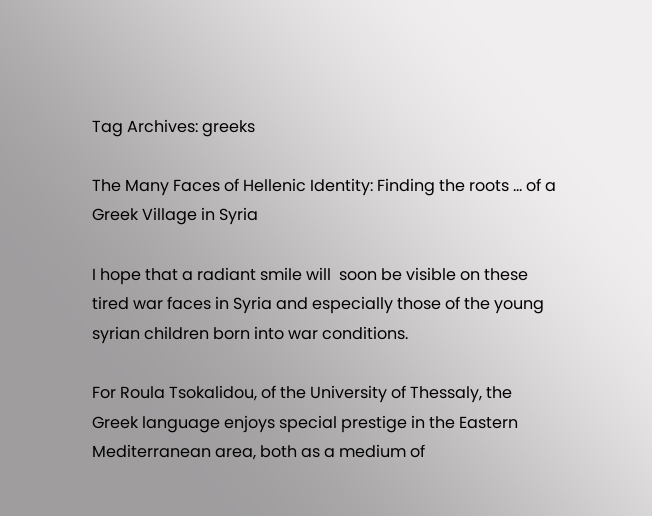Tag Archives: greeks

The Many Faces of Hellenic Identity: Finding the roots … of a Greek Village in Syria

I hope that a radiant smile will  soon be visible on these tired war faces in Syria and especially those of the young syrian children born into war conditions.

For Roula Tsokalidou, of the University of Thessaly, the Greek language enjoys special prestige in the Eastern Mediterranean area, both as a medium of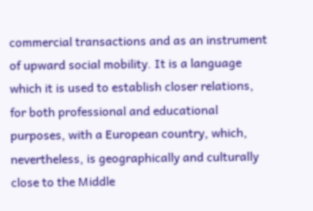commercial transactions and as an instrument of upward social mobility. It is a language which it is used to establish closer relations, for both professional and educational purposes, with a European country, which, nevertheless, is geographically and culturally close to the Middle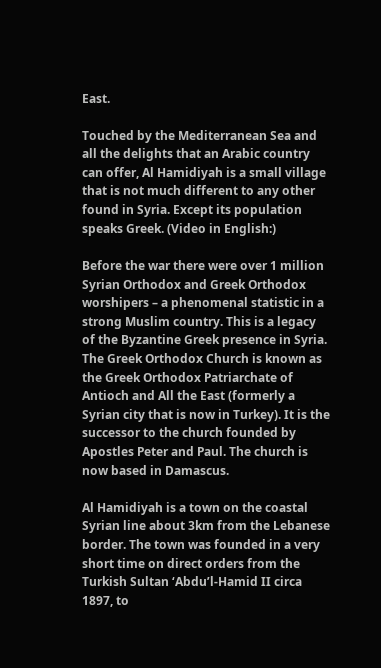East.

Touched by the Mediterranean Sea and all the delights that an Arabic country can offer, Al Hamidiyah is a small village that is not much different to any other found in Syria. Except its population speaks Greek. (Video in English:)

Before the war there were over 1 million Syrian Orthodox and Greek Orthodox worshipers – a phenomenal statistic in a strong Muslim country. This is a legacy of the Byzantine Greek presence in Syria. The Greek Orthodox Church is known as the Greek Orthodox Patriarchate of Antioch and All the East (formerly a Syrian city that is now in Turkey). It is the successor to the church founded by Apostles Peter and Paul. The church is now based in Damascus.

Al Hamidiyah is a town on the coastal Syrian line about 3km from the Lebanese border. The town was founded in a very short time on direct orders from the Turkish Sultan ‘Abdu’l-Hamid II circa 1897, to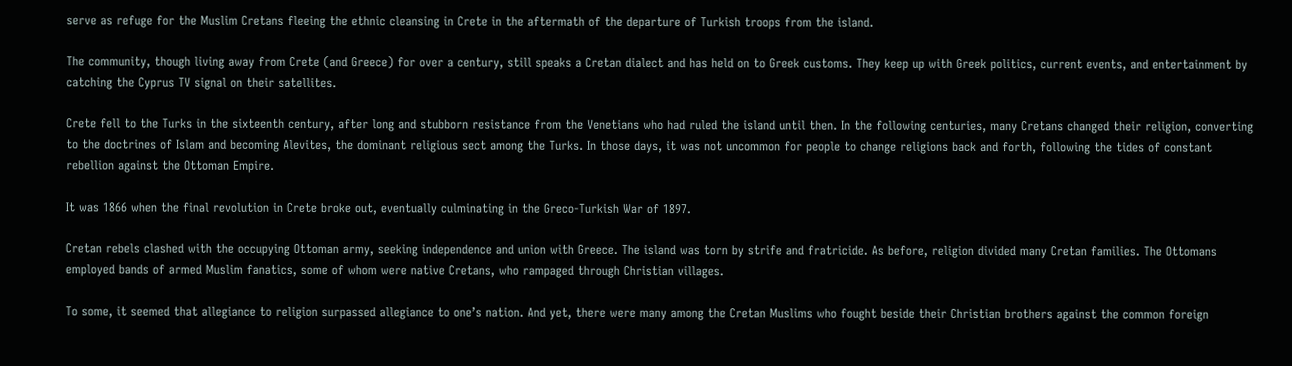serve as refuge for the Muslim Cretans fleeing the ethnic cleansing in Crete in the aftermath of the departure of Turkish troops from the island.

The community, though living away from Crete (and Greece) for over a century, still speaks a Cretan dialect and has held on to Greek customs. They keep up with Greek politics, current events, and entertainment by catching the Cyprus TV signal on their satellites.

Crete fell to the Turks in the sixteenth century, after long and stubborn resistance from the Venetians who had ruled the island until then. In the following centuries, many Cretans changed their religion, converting to the doctrines of Islam and becoming Alevites, the dominant religious sect among the Turks. In those days, it was not uncommon for people to change religions back and forth, following the tides of constant rebellion against the Ottoman Empire.

It was 1866 when the final revolution in Crete broke out, eventually culminating in the Greco-Turkish War of 1897.

Cretan rebels clashed with the occupying Ottoman army, seeking independence and union with Greece. The island was torn by strife and fratricide. As before, religion divided many Cretan families. The Ottomans employed bands of armed Muslim fanatics, some of whom were native Cretans, who rampaged through Christian villages.

To some, it seemed that allegiance to religion surpassed allegiance to one’s nation. And yet, there were many among the Cretan Muslims who fought beside their Christian brothers against the common foreign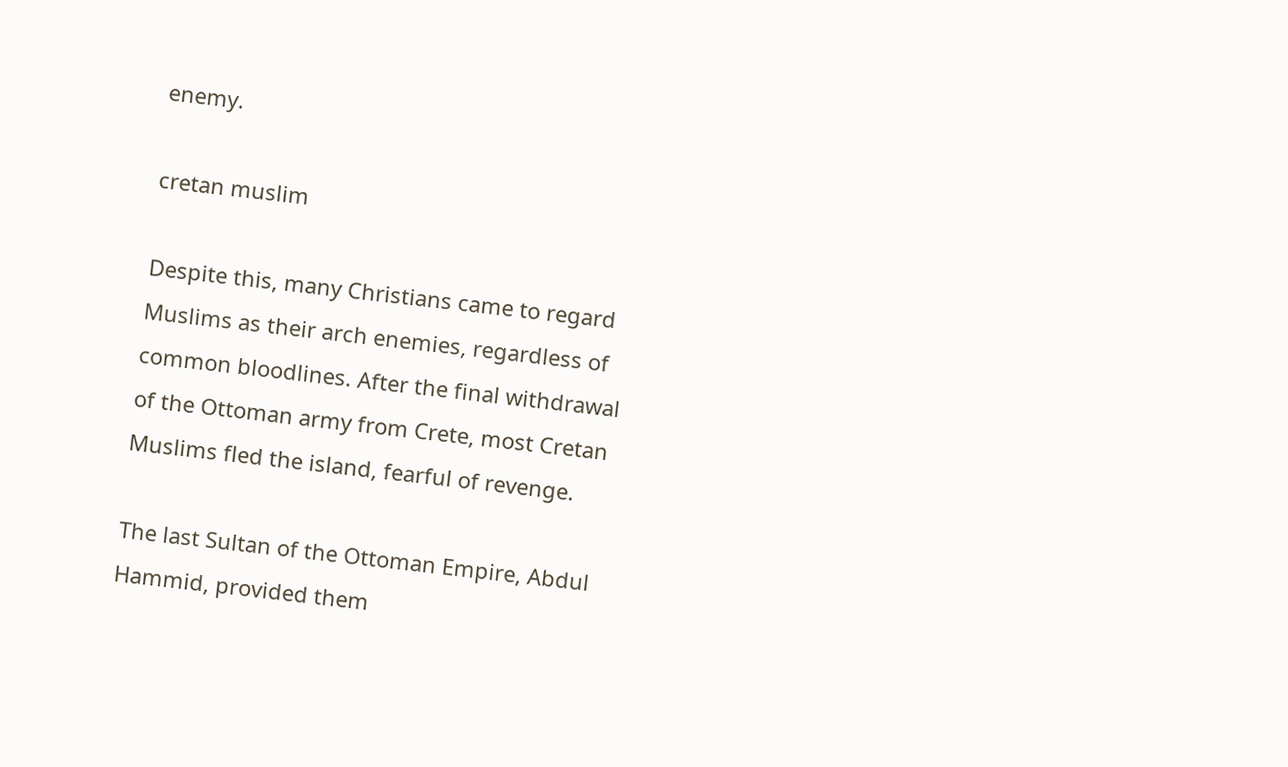enemy.

cretan muslim

Despite this, many Christians came to regard Muslims as their arch enemies, regardless of common bloodlines. After the final withdrawal of the Ottoman army from Crete, most Cretan Muslims fled the island, fearful of revenge.

The last Sultan of the Ottoman Empire, Abdul Hammid, provided them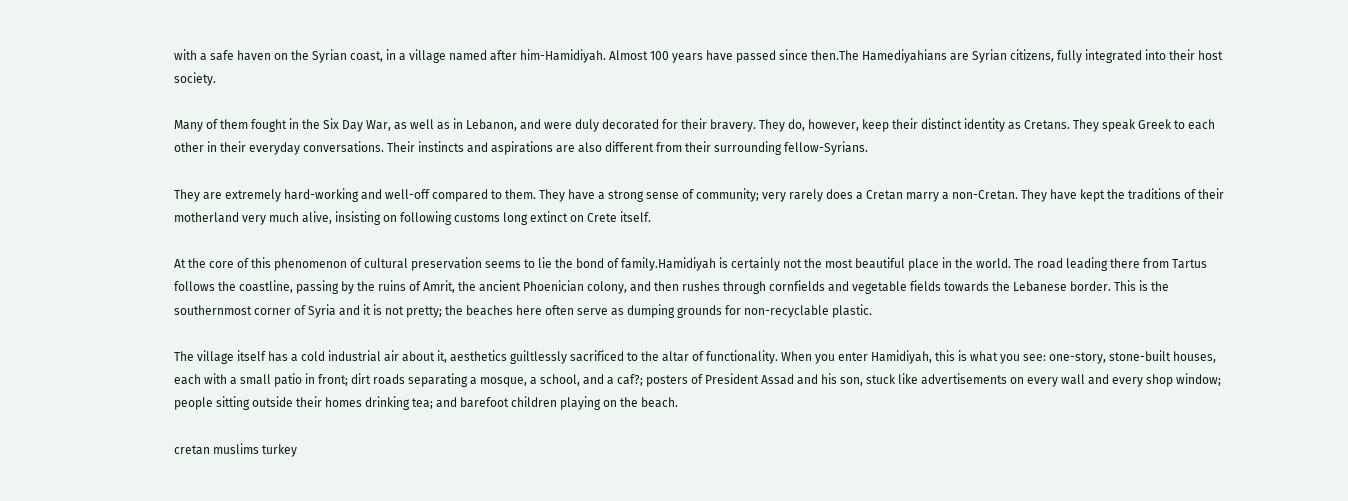with a safe haven on the Syrian coast, in a village named after him-Hamidiyah. Almost 100 years have passed since then.The Hamediyahians are Syrian citizens, fully integrated into their host society.

Many of them fought in the Six Day War, as well as in Lebanon, and were duly decorated for their bravery. They do, however, keep their distinct identity as Cretans. They speak Greek to each other in their everyday conversations. Their instincts and aspirations are also different from their surrounding fellow-Syrians.

They are extremely hard-working and well-off compared to them. They have a strong sense of community; very rarely does a Cretan marry a non-Cretan. They have kept the traditions of their motherland very much alive, insisting on following customs long extinct on Crete itself.

At the core of this phenomenon of cultural preservation seems to lie the bond of family.Hamidiyah is certainly not the most beautiful place in the world. The road leading there from Tartus follows the coastline, passing by the ruins of Amrit, the ancient Phoenician colony, and then rushes through cornfields and vegetable fields towards the Lebanese border. This is the southernmost corner of Syria and it is not pretty; the beaches here often serve as dumping grounds for non-recyclable plastic.

The village itself has a cold industrial air about it, aesthetics guiltlessly sacrificed to the altar of functionality. When you enter Hamidiyah, this is what you see: one-story, stone-built houses, each with a small patio in front; dirt roads separating a mosque, a school, and a caf?; posters of President Assad and his son, stuck like advertisements on every wall and every shop window; people sitting outside their homes drinking tea; and barefoot children playing on the beach.

cretan muslims turkey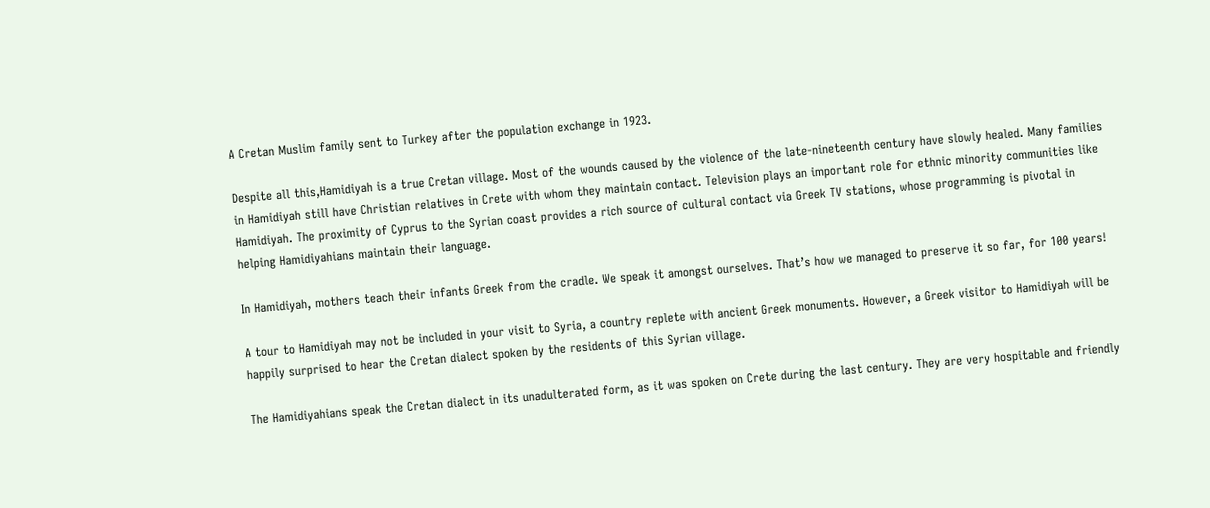A Cretan Muslim family sent to Turkey after the population exchange in 1923.

Despite all this,Hamidiyah is a true Cretan village. Most of the wounds caused by the violence of the late-nineteenth century have slowly healed. Many families in Hamidiyah still have Christian relatives in Crete with whom they maintain contact. Television plays an important role for ethnic minority communities like Hamidiyah. The proximity of Cyprus to the Syrian coast provides a rich source of cultural contact via Greek TV stations, whose programming is pivotal in helping Hamidiyahians maintain their language.

In Hamidiyah, mothers teach their infants Greek from the cradle. We speak it amongst ourselves. That’s how we managed to preserve it so far, for 100 years!

A tour to Hamidiyah may not be included in your visit to Syria, a country replete with ancient Greek monuments. However, a Greek visitor to Hamidiyah will be happily surprised to hear the Cretan dialect spoken by the residents of this Syrian village.

The Hamidiyahians speak the Cretan dialect in its unadulterated form, as it was spoken on Crete during the last century. They are very hospitable and friendly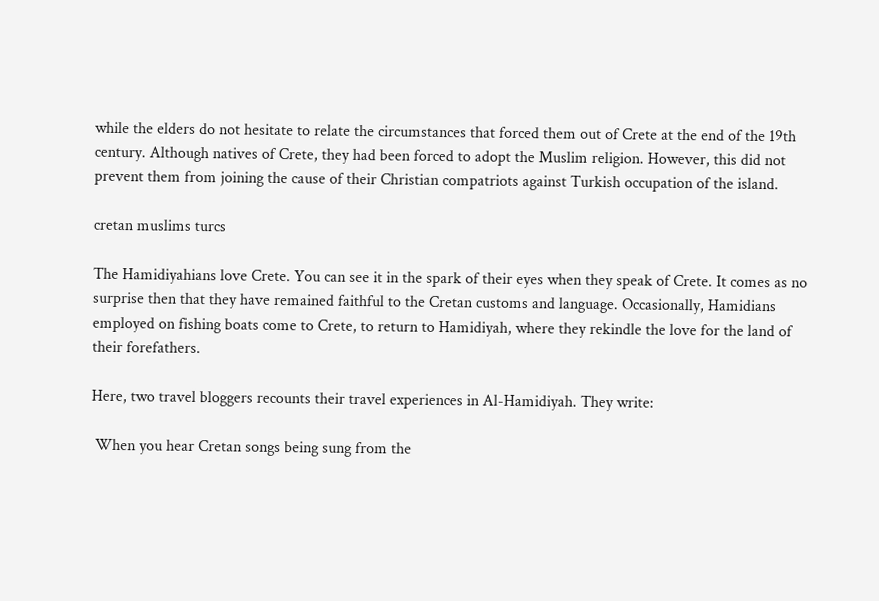while the elders do not hesitate to relate the circumstances that forced them out of Crete at the end of the 19th century. Although natives of Crete, they had been forced to adopt the Muslim religion. However, this did not prevent them from joining the cause of their Christian compatriots against Turkish occupation of the island.

cretan muslims turcs

The Hamidiyahians love Crete. You can see it in the spark of their eyes when they speak of Crete. It comes as no surprise then that they have remained faithful to the Cretan customs and language. Occasionally, Hamidians employed on fishing boats come to Crete, to return to Hamidiyah, where they rekindle the love for the land of their forefathers.

Here, two travel bloggers recounts their travel experiences in Al-Hamidiyah. They write:

 When you hear Cretan songs being sung from the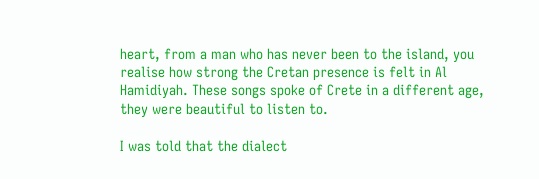heart, from a man who has never been to the island, you realise how strong the Cretan presence is felt in Al Hamidiyah. These songs spoke of Crete in a different age, they were beautiful to listen to.

I was told that the dialect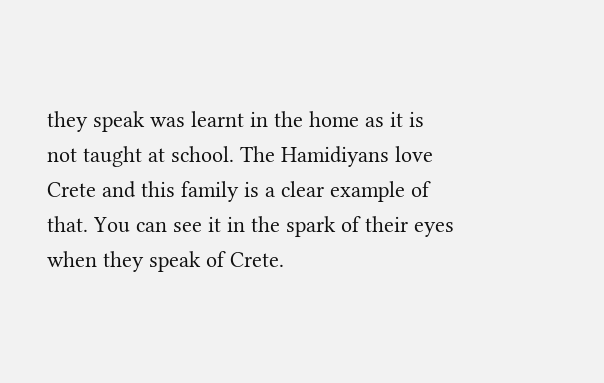they speak was learnt in the home as it is not taught at school. The Hamidiyans love Crete and this family is a clear example of that. You can see it in the spark of their eyes when they speak of Crete.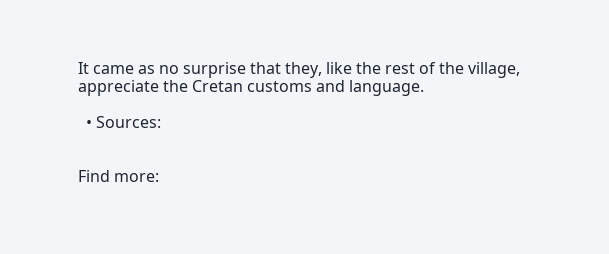It came as no surprise that they, like the rest of the village, appreciate the Cretan customs and language.

  • Sources:


Find more: